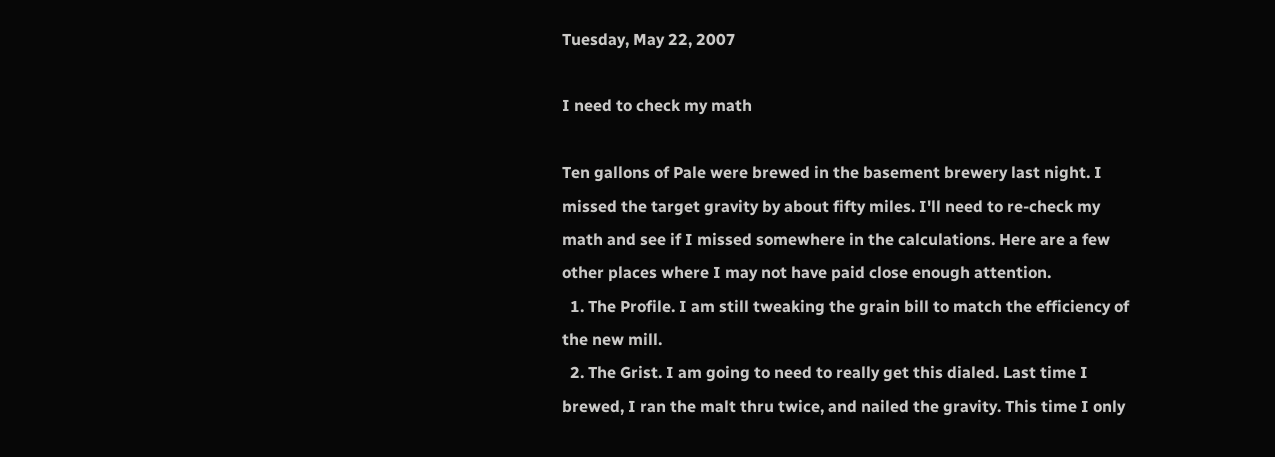Tuesday, May 22, 2007

I need to check my math

Ten gallons of Pale were brewed in the basement brewery last night. I missed the target gravity by about fifty miles. I'll need to re-check my math and see if I missed somewhere in the calculations. Here are a few other places where I may not have paid close enough attention.
  1. The Profile. I am still tweaking the grain bill to match the efficiency of the new mill.
  2. The Grist. I am going to need to really get this dialed. Last time I brewed, I ran the malt thru twice, and nailed the gravity. This time I only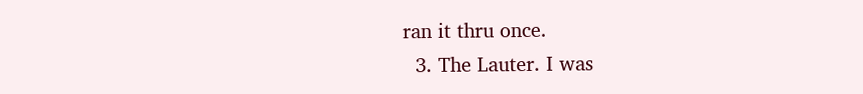ran it thru once.
  3. The Lauter. I was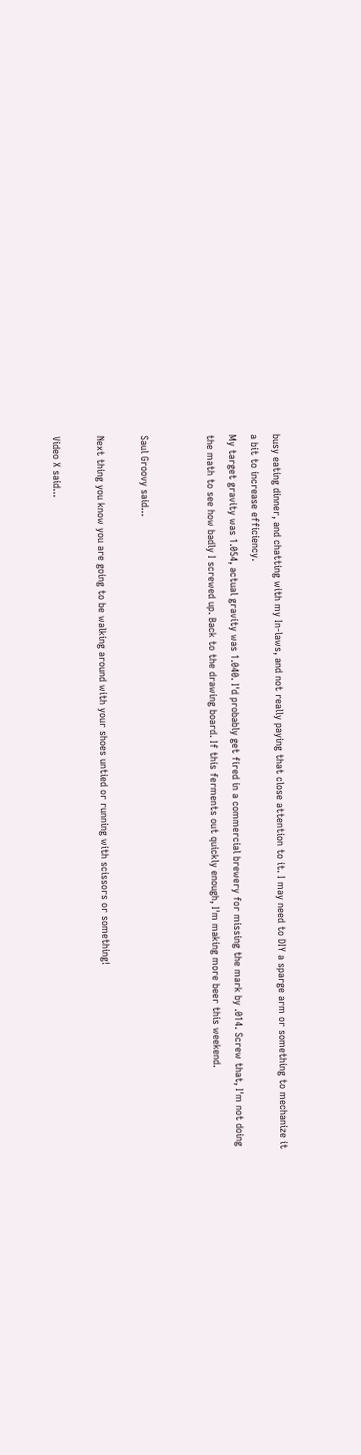busy eating dinner, and chatting with my In-laws, and not really paying that close attention to it. I may need to DIY a sparge arm or something to mechanize it a bit to increase efficiency.
My target gravity was 1.054, actual gravity was 1.040. I'd probably get fired in a commercial brewery for missing the mark by .014. Screw that, I'm not doing the math to see how badly I screwed up. Back to the drawing board. If this ferments out quickly enough, I'm making more beer this weekend.


Saul Groovy said...

Next thing you know you are going to be walking around with your shoes untied or running with scissors or something!

Video X said...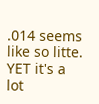.014 seems like so litte. YET it's a lot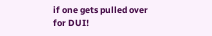if one gets pulled over for DUI!